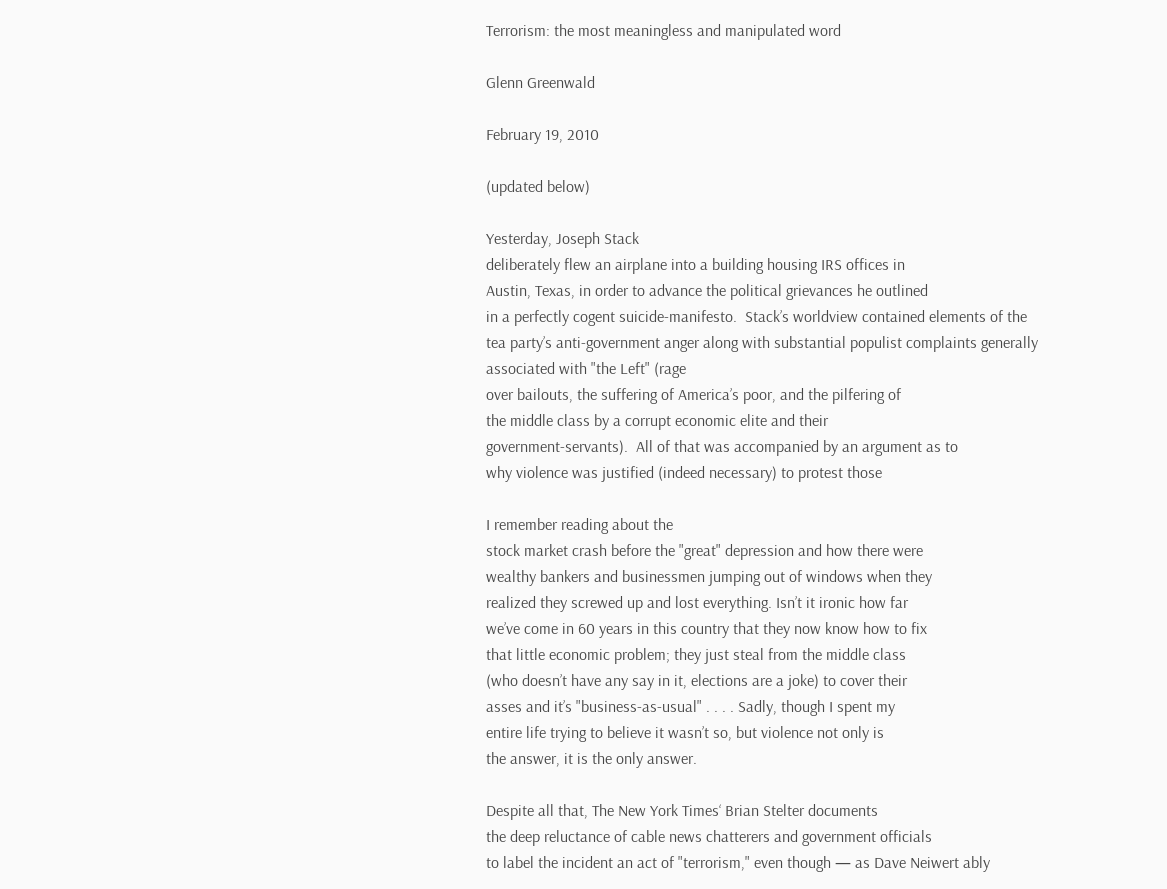Terrorism: the most meaningless and manipulated word

Glenn Greenwald

February 19, 2010

(updated below)

Yesterday, Joseph Stack
deliberately flew an airplane into a building housing IRS offices in
Austin, Texas, in order to advance the political grievances he outlined
in a perfectly cogent suicide-manifesto.  Stack’s worldview contained elements of the tea party’s anti-government anger along with substantial populist complaints generally associated with "the Left" (rage
over bailouts, the suffering of America’s poor, and the pilfering of
the middle class by a corrupt economic elite and their
government-servants).  All of that was accompanied by an argument as to
why violence was justified (indeed necessary) to protest those

I remember reading about the
stock market crash before the "great" depression and how there were
wealthy bankers and businessmen jumping out of windows when they
realized they screwed up and lost everything. Isn’t it ironic how far
we’ve come in 60 years in this country that they now know how to fix
that little economic problem; they just steal from the middle class
(who doesn’t have any say in it, elections are a joke) to cover their
asses and it’s "business-as-usual" . . . . Sadly, though I spent my
entire life trying to believe it wasn’t so, but violence not only is
the answer, it is the only answer.

Despite all that, The New York Times‘ Brian Stelter documents
the deep reluctance of cable news chatterers and government officials
to label the incident an act of "terrorism," even though — as Dave Neiwert ably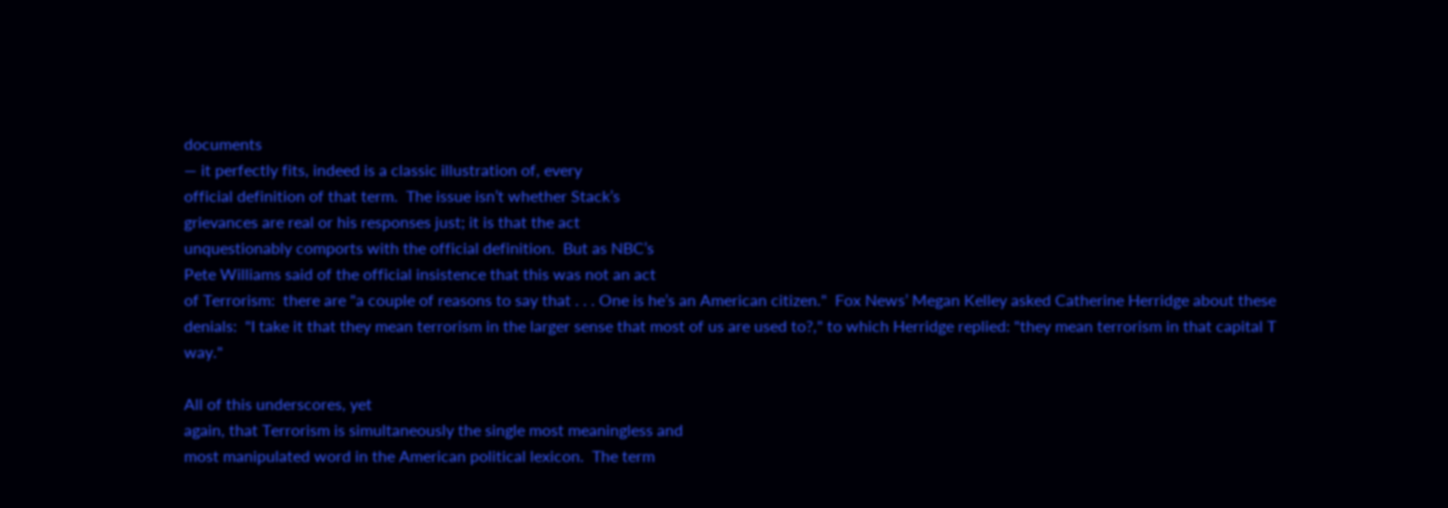documents
— it perfectly fits, indeed is a classic illustration of, every
official definition of that term.  The issue isn’t whether Stack’s
grievances are real or his responses just; it is that the act
unquestionably comports with the official definition.  But as NBC’s
Pete Williams said of the official insistence that this was not an act
of Terrorism:  there are "a couple of reasons to say that . . . One is he’s an American citizen."  Fox News’ Megan Kelley asked Catherine Herridge about these denials:  "I take it that they mean terrorism in the larger sense that most of us are used to?," to which Herridge replied: "they mean terrorism in that capital T way."

All of this underscores, yet
again, that Terrorism is simultaneously the single most meaningless and
most manipulated word in the American political lexicon.  The term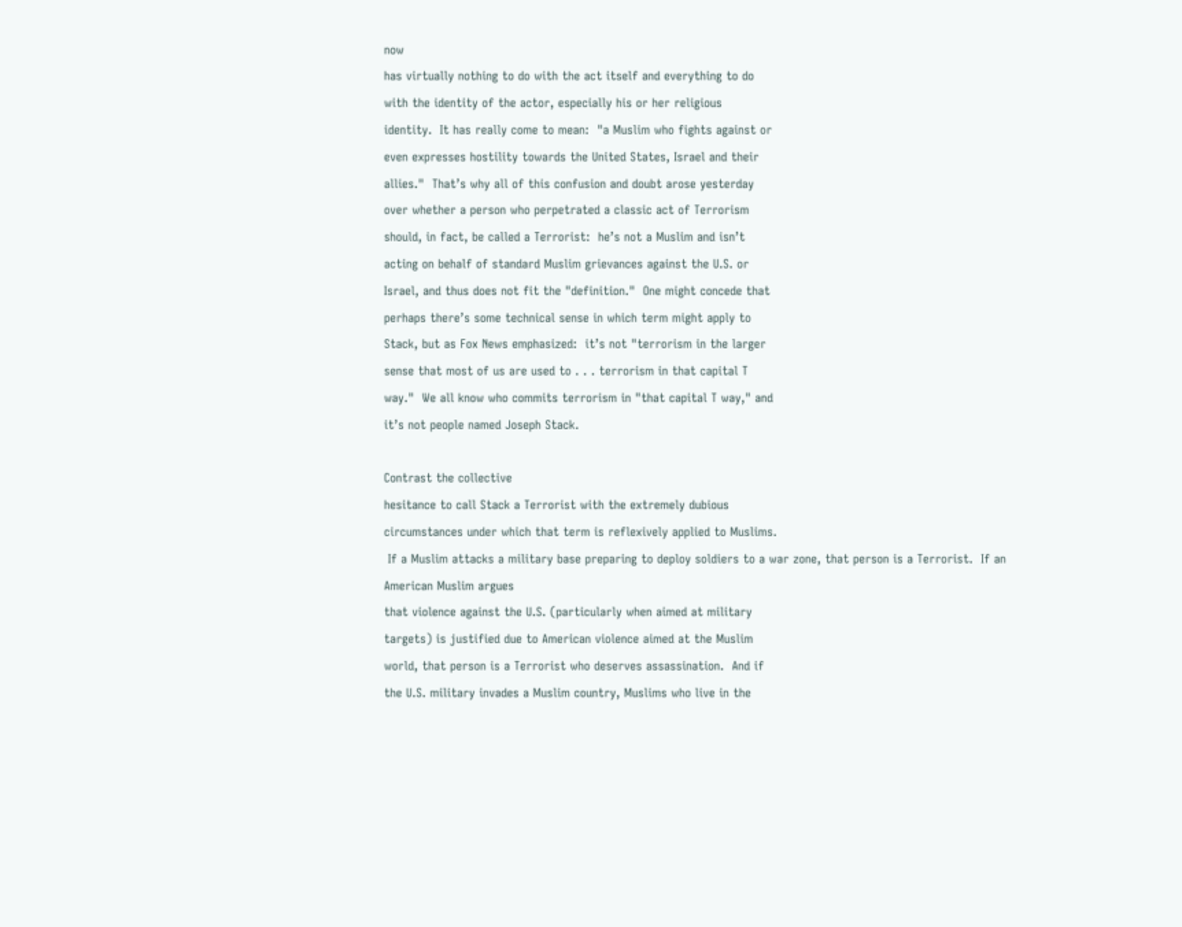now
has virtually nothing to do with the act itself and everything to do
with the identity of the actor, especially his or her religious
identity.  It has really come to mean:  "a Muslim who fights against or
even expresses hostility towards the United States, Israel and their
allies."  That’s why all of this confusion and doubt arose yesterday
over whether a person who perpetrated a classic act of Terrorism
should, in fact, be called a Terrorist:  he’s not a Muslim and isn’t
acting on behalf of standard Muslim grievances against the U.S. or
Israel, and thus does not fit the "definition."  One might concede that
perhaps there’s some technical sense in which term might apply to
Stack, but as Fox News emphasized:  it’s not "terrorism in the larger
sense that most of us are used to . . . terrorism in that capital T
way."  We all know who commits terrorism in "that capital T way," and
it’s not people named Joseph Stack.

Contrast the collective
hesitance to call Stack a Terrorist with the extremely dubious
circumstances under which that term is reflexively applied to Muslims.
 If a Muslim attacks a military base preparing to deploy soldiers to a war zone, that person is a Terrorist.  If an American Muslim argues
that violence against the U.S. (particularly when aimed at military
targets) is justified due to American violence aimed at the Muslim
world, that person is a Terrorist who deserves assassination.  And if
the U.S. military invades a Muslim country, Muslims who live in the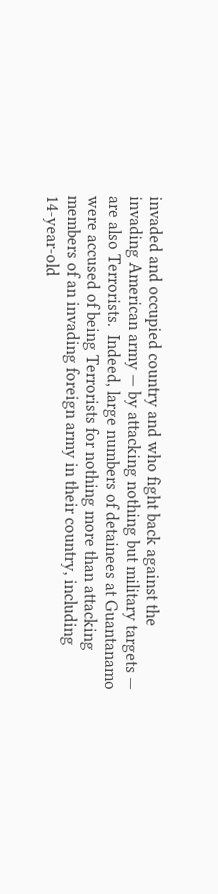invaded and occupied country and who fight back against the
invading American army — by attacking nothing but military targets —
are also Terrorists.  Indeed, large numbers of detainees at Guantanamo
were accused of being Terrorists for nothing more than attacking
members of an invading foreign army in their country, including
14-year-old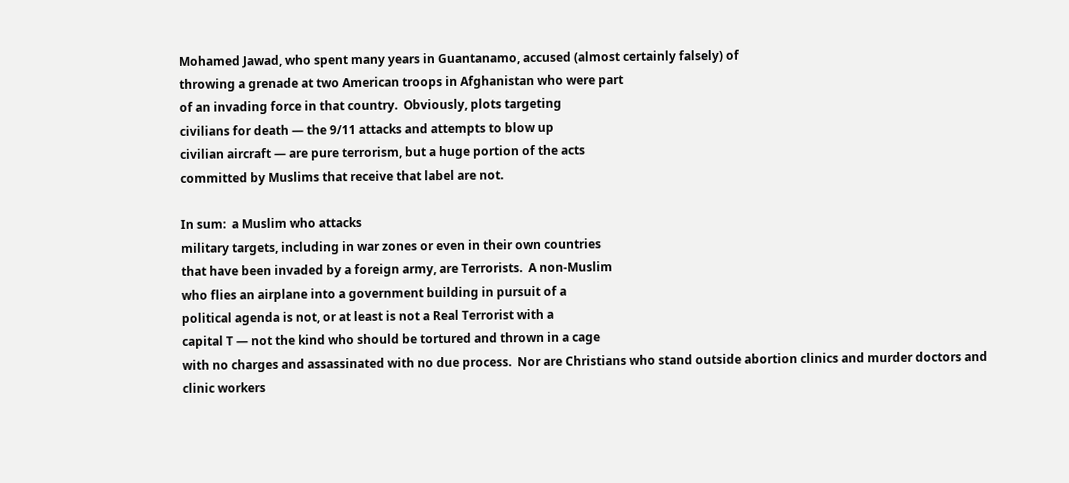Mohamed Jawad, who spent many years in Guantanamo, accused (almost certainly falsely) of
throwing a grenade at two American troops in Afghanistan who were part
of an invading force in that country.  Obviously, plots targeting
civilians for death — the 9/11 attacks and attempts to blow up
civilian aircraft — are pure terrorism, but a huge portion of the acts
committed by Muslims that receive that label are not.

In sum:  a Muslim who attacks
military targets, including in war zones or even in their own countries
that have been invaded by a foreign army, are Terrorists.  A non-Muslim
who flies an airplane into a government building in pursuit of a
political agenda is not, or at least is not a Real Terrorist with a
capital T — not the kind who should be tortured and thrown in a cage
with no charges and assassinated with no due process.  Nor are Christians who stand outside abortion clinics and murder doctors and clinic workers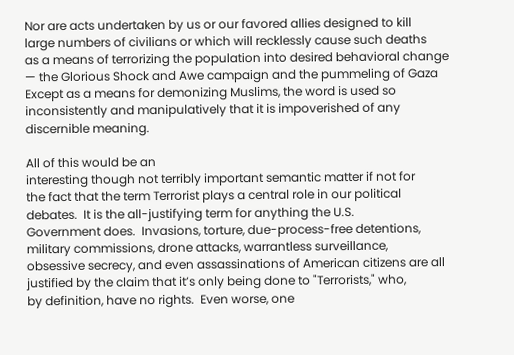Nor are acts undertaken by us or our favored allies designed to kill
large numbers of civilians or which will recklessly cause such deaths
as a means of terrorizing the population into desired behavioral change
— the Glorious Shock and Awe campaign and the pummeling of Gaza
Except as a means for demonizing Muslims, the word is used so
inconsistently and manipulatively that it is impoverished of any
discernible meaning.

All of this would be an
interesting though not terribly important semantic matter if not for
the fact that the term Terrorist plays a central role in our political
debates.  It is the all-justifying term for anything the U.S.
Government does.  Invasions, torture, due-process-free detentions,
military commissions, drone attacks, warrantless surveillance,
obsessive secrecy, and even assassinations of American citizens are all
justified by the claim that it’s only being done to "Terrorists," who,
by definition, have no rights.  Even worse, one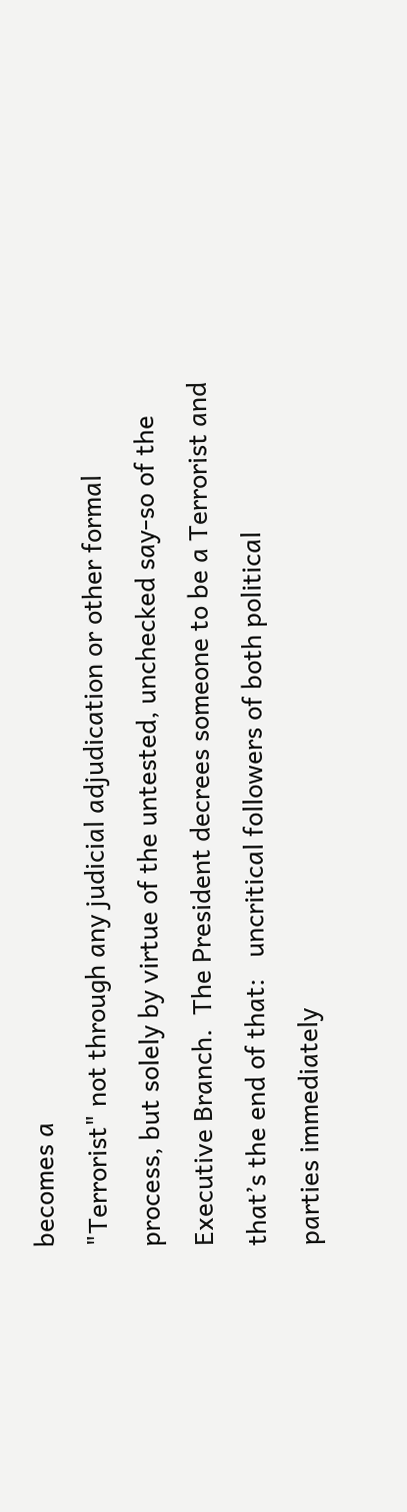becomes a
"Terrorist" not through any judicial adjudication or other formal
process, but solely by virtue of the untested, unchecked say-so of the
Executive Branch.  The President decrees someone to be a Terrorist and
that’s the end of that:   uncritical followers of both political
parties immediately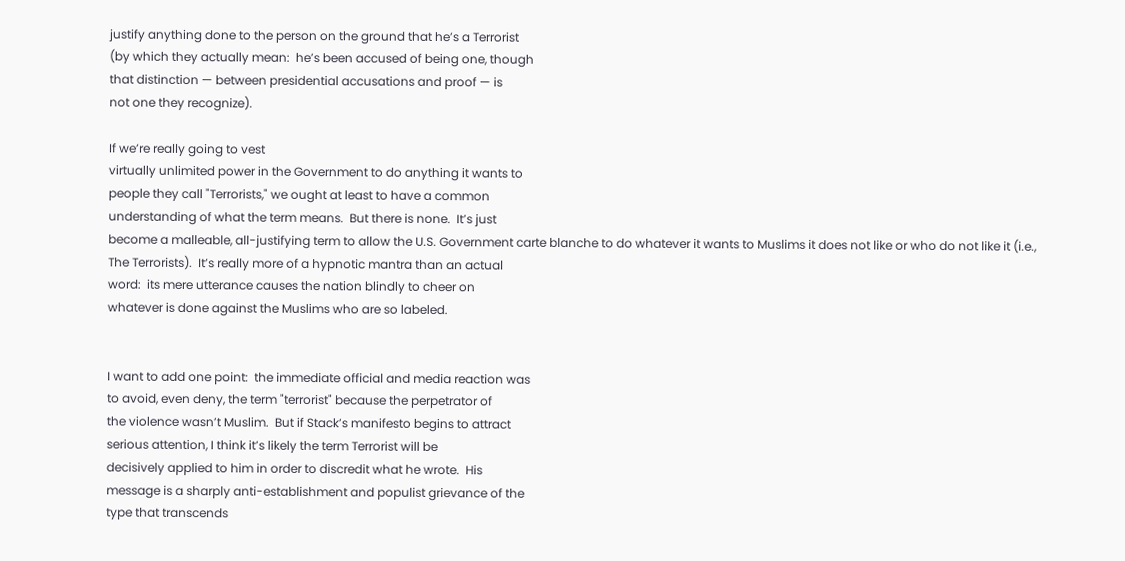justify anything done to the person on the ground that he’s a Terrorist
(by which they actually mean:  he’s been accused of being one, though
that distinction — between presidential accusations and proof — is
not one they recognize).

If we’re really going to vest
virtually unlimited power in the Government to do anything it wants to
people they call "Terrorists," we ought at least to have a common
understanding of what the term means.  But there is none.  It’s just
become a malleable, all-justifying term to allow the U.S. Government carte blanche to do whatever it wants to Muslims it does not like or who do not like it (i.e.,
The Terrorists).  It’s really more of a hypnotic mantra than an actual
word:  its mere utterance causes the nation blindly to cheer on
whatever is done against the Muslims who are so labeled.


I want to add one point:  the immediate official and media reaction was
to avoid, even deny, the term "terrorist" because the perpetrator of
the violence wasn’t Muslim.  But if Stack’s manifesto begins to attract
serious attention, I think it’s likely the term Terrorist will be
decisively applied to him in order to discredit what he wrote.  His
message is a sharply anti-establishment and populist grievance of the
type that transcends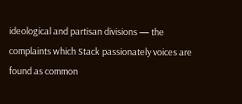ideological and partisan divisions — the
complaints which Stack passionately voices are found as common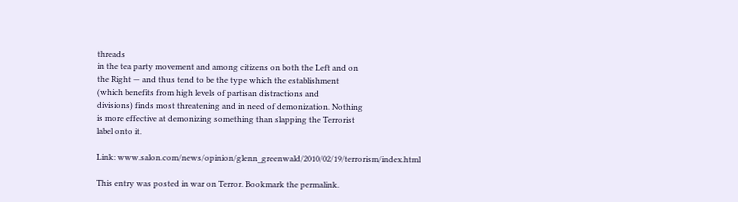threads
in the tea party movement and among citizens on both the Left and on
the Right — and thus tend to be the type which the establishment
(which benefits from high levels of partisan distractions and
divisions) finds most threatening and in need of demonization. Nothing
is more effective at demonizing something than slapping the Terrorist
label onto it.

Link: www.salon.com/news/opinion/glenn_greenwald/2010/02/19/terrorism/index.html

This entry was posted in war on Terror. Bookmark the permalink.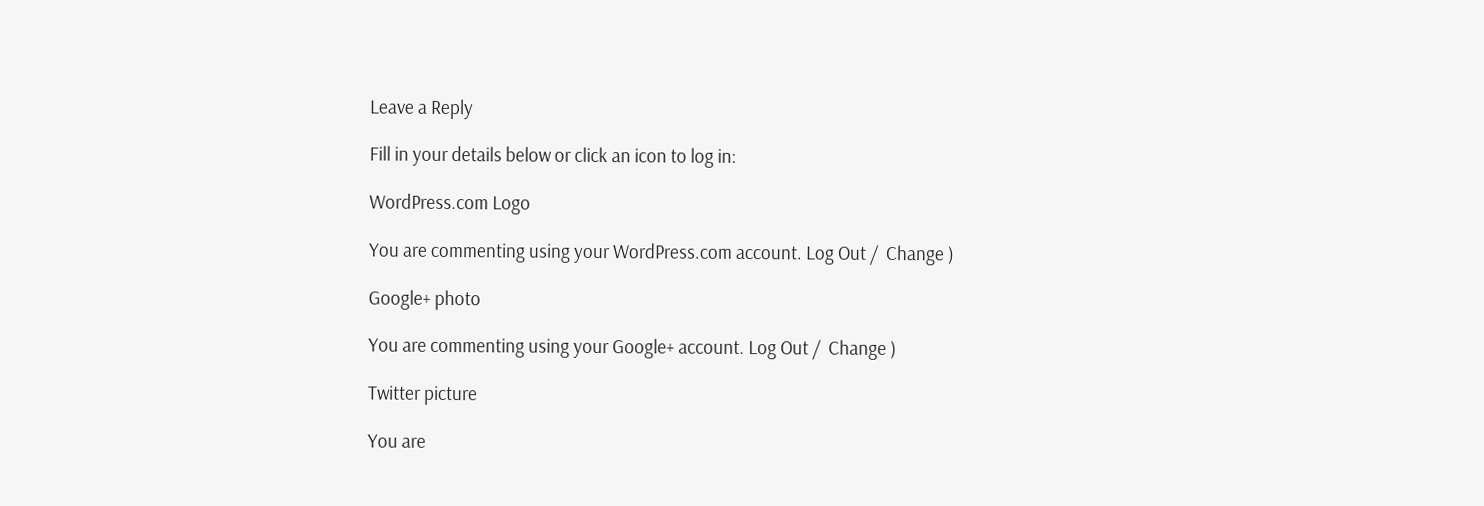Leave a Reply

Fill in your details below or click an icon to log in:

WordPress.com Logo

You are commenting using your WordPress.com account. Log Out /  Change )

Google+ photo

You are commenting using your Google+ account. Log Out /  Change )

Twitter picture

You are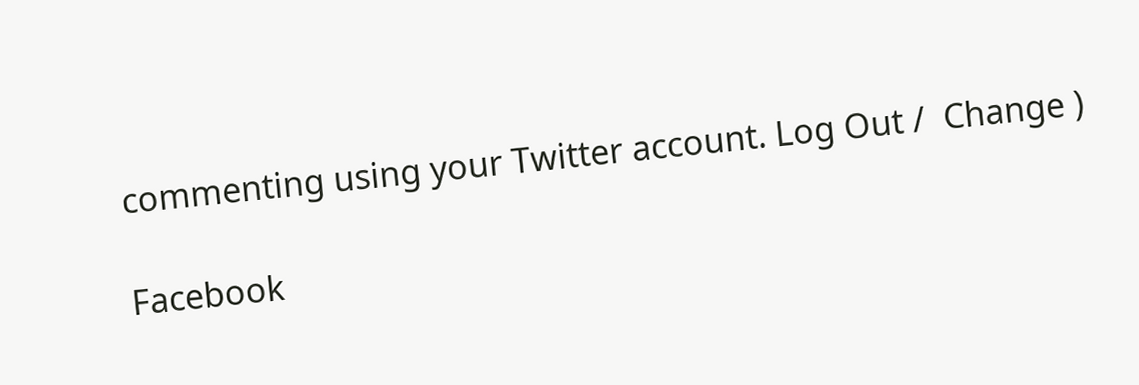commenting using your Twitter account. Log Out /  Change )

Facebook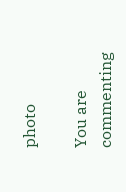photo

You are commenting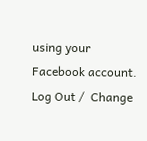using your Facebook account. Log Out /  Change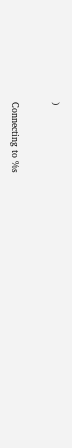)


Connecting to %s